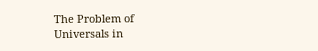The Problem of Universals in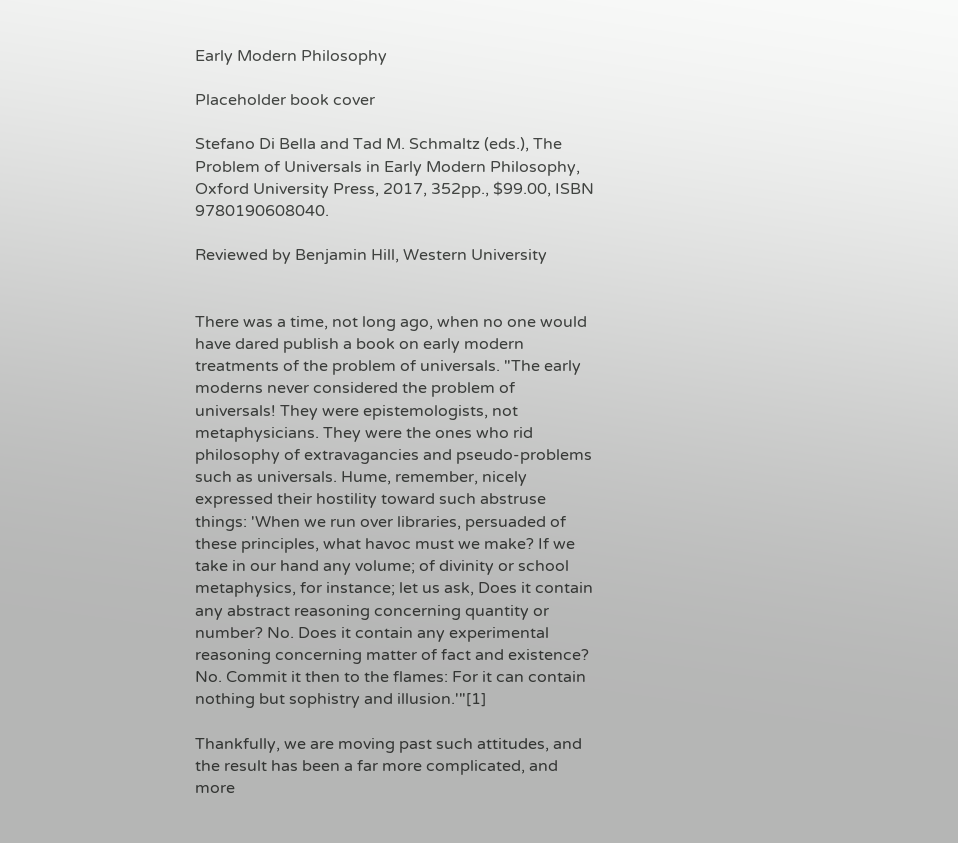Early Modern Philosophy

Placeholder book cover

Stefano Di Bella and Tad M. Schmaltz (eds.), The Problem of Universals in Early Modern Philosophy, Oxford University Press, 2017, 352pp., $99.00, ISBN 9780190608040.

Reviewed by Benjamin Hill, Western University


There was a time, not long ago, when no one would have dared publish a book on early modern treatments of the problem of universals. "The early moderns never considered the problem of universals! They were epistemologists, not metaphysicians. They were the ones who rid philosophy of extravagancies and pseudo-problems such as universals. Hume, remember, nicely expressed their hostility toward such abstruse things: 'When we run over libraries, persuaded of these principles, what havoc must we make? If we take in our hand any volume; of divinity or school metaphysics, for instance; let us ask, Does it contain any abstract reasoning concerning quantity or number? No. Does it contain any experimental reasoning concerning matter of fact and existence? No. Commit it then to the flames: For it can contain nothing but sophistry and illusion.'"[1]

Thankfully, we are moving past such attitudes, and the result has been a far more complicated, and more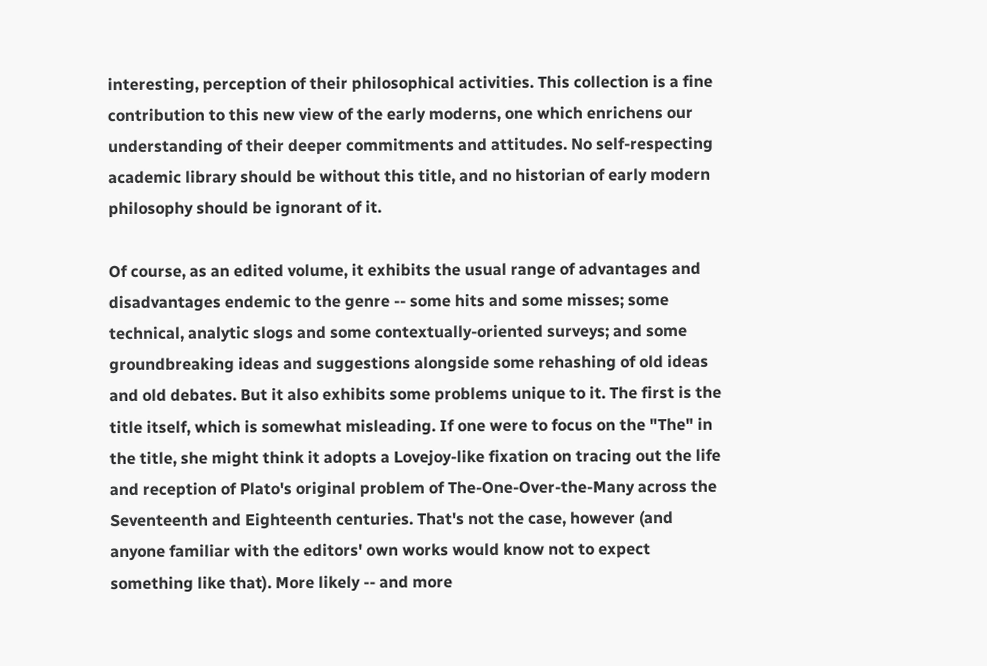interesting, perception of their philosophical activities. This collection is a fine contribution to this new view of the early moderns, one which enrichens our understanding of their deeper commitments and attitudes. No self-respecting academic library should be without this title, and no historian of early modern philosophy should be ignorant of it.

Of course, as an edited volume, it exhibits the usual range of advantages and disadvantages endemic to the genre -- some hits and some misses; some technical, analytic slogs and some contextually-oriented surveys; and some groundbreaking ideas and suggestions alongside some rehashing of old ideas and old debates. But it also exhibits some problems unique to it. The first is the title itself, which is somewhat misleading. If one were to focus on the "The" in the title, she might think it adopts a Lovejoy-like fixation on tracing out the life and reception of Plato's original problem of The-One-Over-the-Many across the Seventeenth and Eighteenth centuries. That's not the case, however (and anyone familiar with the editors' own works would know not to expect something like that). More likely -- and more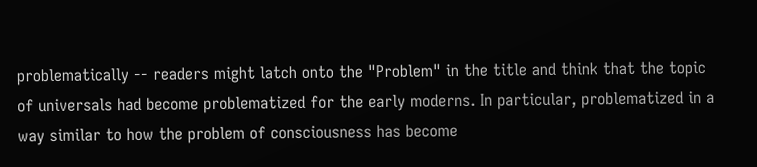problematically -- readers might latch onto the "Problem" in the title and think that the topic of universals had become problematized for the early moderns. In particular, problematized in a way similar to how the problem of consciousness has become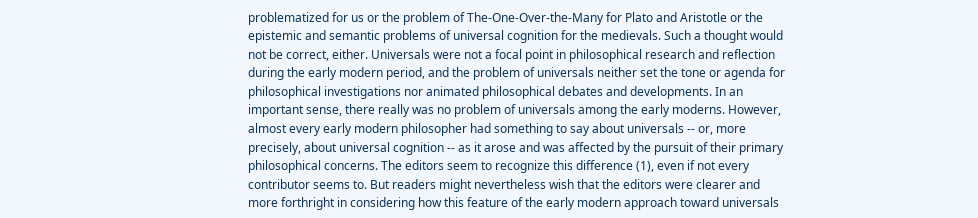problematized for us or the problem of The-One-Over-the-Many for Plato and Aristotle or the epistemic and semantic problems of universal cognition for the medievals. Such a thought would not be correct, either. Universals were not a focal point in philosophical research and reflection during the early modern period, and the problem of universals neither set the tone or agenda for philosophical investigations nor animated philosophical debates and developments. In an important sense, there really was no problem of universals among the early moderns. However, almost every early modern philosopher had something to say about universals -- or, more precisely, about universal cognition -- as it arose and was affected by the pursuit of their primary philosophical concerns. The editors seem to recognize this difference (1), even if not every contributor seems to. But readers might nevertheless wish that the editors were clearer and more forthright in considering how this feature of the early modern approach toward universals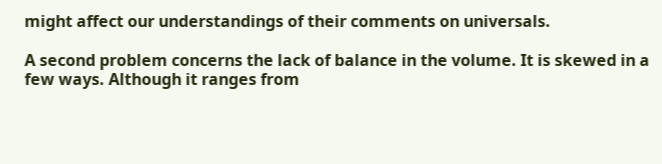might affect our understandings of their comments on universals.

A second problem concerns the lack of balance in the volume. It is skewed in a few ways. Although it ranges from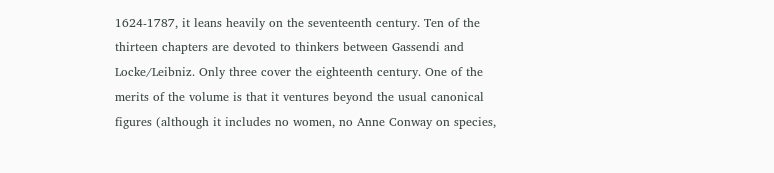1624-1787, it leans heavily on the seventeenth century. Ten of the thirteen chapters are devoted to thinkers between Gassendi and Locke/Leibniz. Only three cover the eighteenth century. One of the merits of the volume is that it ventures beyond the usual canonical figures (although it includes no women, no Anne Conway on species,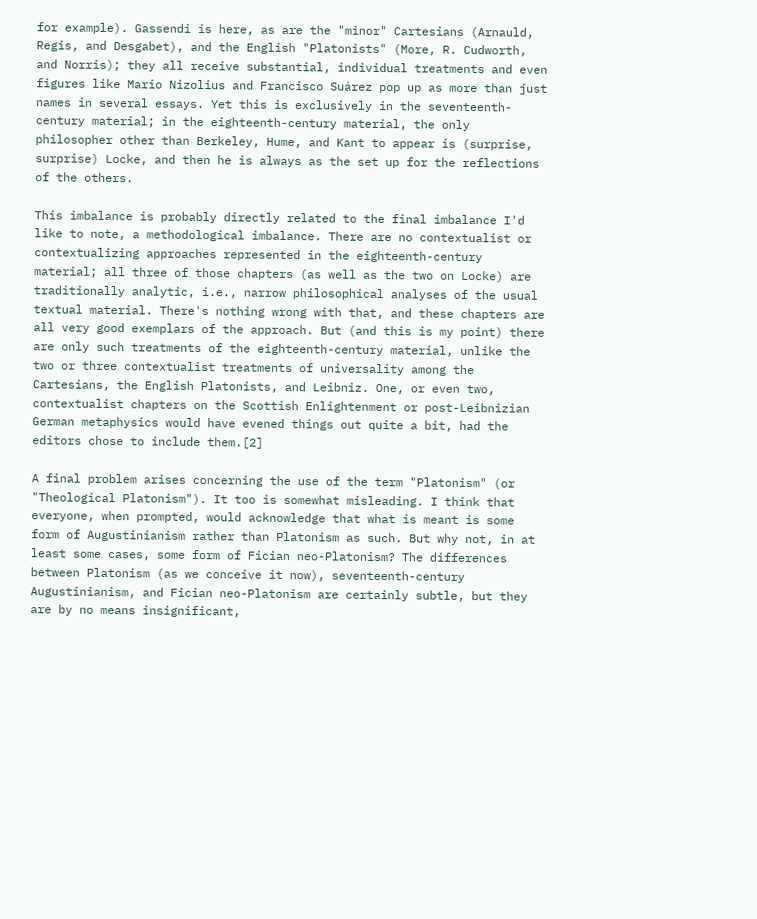for example). Gassendi is here, as are the "minor" Cartesians (Arnauld, Regis, and Desgabet), and the English "Platonists" (More, R. Cudworth, and Norris); they all receive substantial, individual treatments and even figures like Mario Nizolius and Francisco Suárez pop up as more than just names in several essays. Yet this is exclusively in the seventeenth-century material; in the eighteenth-century material, the only philosopher other than Berkeley, Hume, and Kant to appear is (surprise, surprise) Locke, and then he is always as the set up for the reflections of the others.

This imbalance is probably directly related to the final imbalance I'd like to note, a methodological imbalance. There are no contextualist or contextualizing approaches represented in the eighteenth-century material; all three of those chapters (as well as the two on Locke) are traditionally analytic, i.e., narrow philosophical analyses of the usual textual material. There's nothing wrong with that, and these chapters are all very good exemplars of the approach. But (and this is my point) there are only such treatments of the eighteenth-century material, unlike the two or three contextualist treatments of universality among the Cartesians, the English Platonists, and Leibniz. One, or even two, contextualist chapters on the Scottish Enlightenment or post-Leibnizian German metaphysics would have evened things out quite a bit, had the editors chose to include them.[2]

A final problem arises concerning the use of the term "Platonism" (or "Theological Platonism"). It too is somewhat misleading. I think that everyone, when prompted, would acknowledge that what is meant is some form of Augustinianism rather than Platonism as such. But why not, in at least some cases, some form of Fician neo-Platonism? The differences between Platonism (as we conceive it now), seventeenth-century Augustinianism, and Fician neo-Platonism are certainly subtle, but they are by no means insignificant,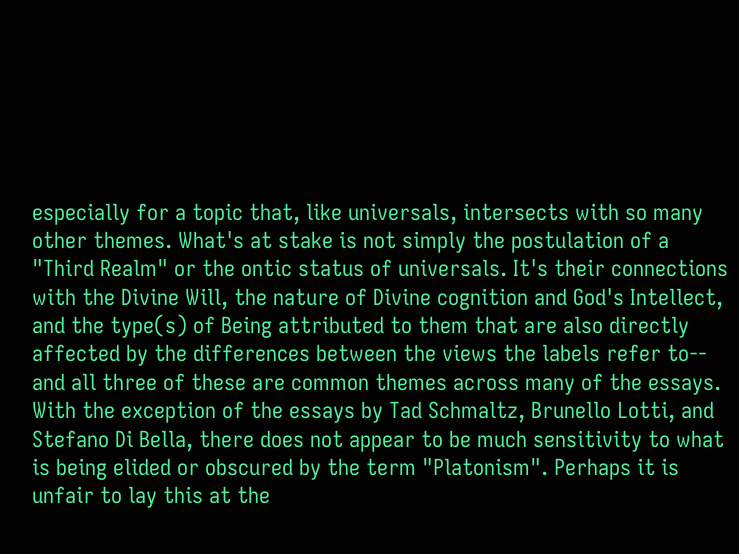especially for a topic that, like universals, intersects with so many other themes. What's at stake is not simply the postulation of a "Third Realm" or the ontic status of universals. It's their connections with the Divine Will, the nature of Divine cognition and God's Intellect, and the type(s) of Being attributed to them that are also directly affected by the differences between the views the labels refer to-- and all three of these are common themes across many of the essays. With the exception of the essays by Tad Schmaltz, Brunello Lotti, and Stefano Di Bella, there does not appear to be much sensitivity to what is being elided or obscured by the term "Platonism". Perhaps it is unfair to lay this at the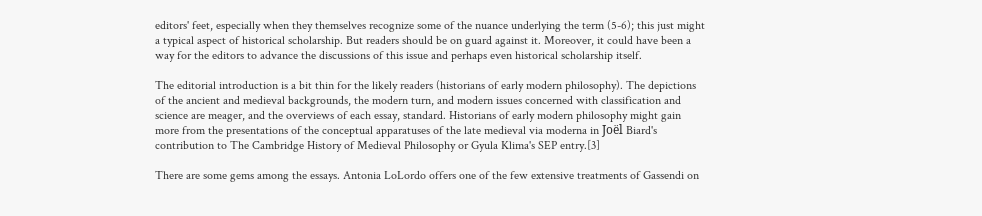editors' feet, especially when they themselves recognize some of the nuance underlying the term (5-6); this just might a typical aspect of historical scholarship. But readers should be on guard against it. Moreover, it could have been a way for the editors to advance the discussions of this issue and perhaps even historical scholarship itself.

The editorial introduction is a bit thin for the likely readers (historians of early modern philosophy). The depictions of the ancient and medieval backgrounds, the modern turn, and modern issues concerned with classification and science are meager, and the overviews of each essay, standard. Historians of early modern philosophy might gain more from the presentations of the conceptual apparatuses of the late medieval via moderna in Joël Biard's contribution to The Cambridge History of Medieval Philosophy or Gyula Klima's SEP entry.[3]

There are some gems among the essays. Antonia LoLordo offers one of the few extensive treatments of Gassendi on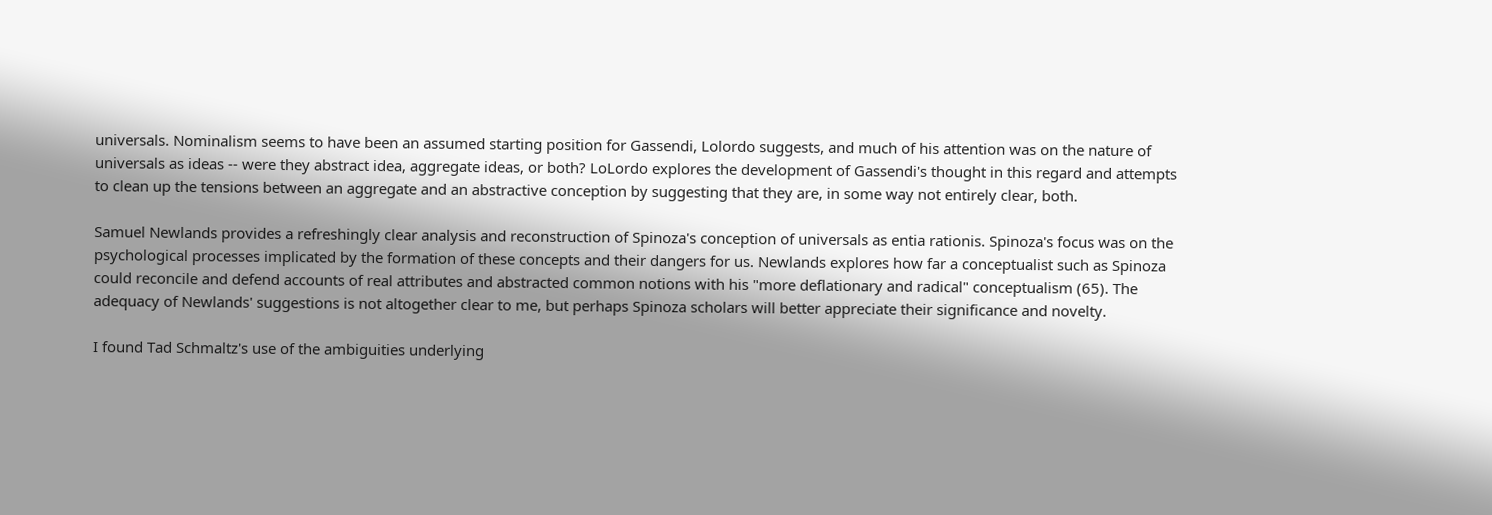universals. Nominalism seems to have been an assumed starting position for Gassendi, Lolordo suggests, and much of his attention was on the nature of universals as ideas -- were they abstract idea, aggregate ideas, or both? LoLordo explores the development of Gassendi's thought in this regard and attempts to clean up the tensions between an aggregate and an abstractive conception by suggesting that they are, in some way not entirely clear, both.

Samuel Newlands provides a refreshingly clear analysis and reconstruction of Spinoza's conception of universals as entia rationis. Spinoza's focus was on the psychological processes implicated by the formation of these concepts and their dangers for us. Newlands explores how far a conceptualist such as Spinoza could reconcile and defend accounts of real attributes and abstracted common notions with his "more deflationary and radical" conceptualism (65). The adequacy of Newlands' suggestions is not altogether clear to me, but perhaps Spinoza scholars will better appreciate their significance and novelty.

I found Tad Schmaltz's use of the ambiguities underlying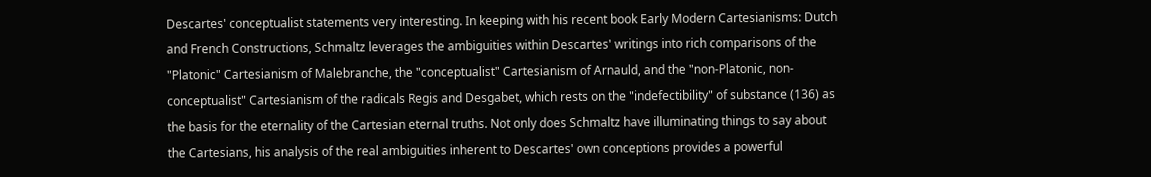Descartes' conceptualist statements very interesting. In keeping with his recent book Early Modern Cartesianisms: Dutch and French Constructions, Schmaltz leverages the ambiguities within Descartes' writings into rich comparisons of the "Platonic" Cartesianism of Malebranche, the "conceptualist" Cartesianism of Arnauld, and the "non-Platonic, non-conceptualist" Cartesianism of the radicals Regis and Desgabet, which rests on the "indefectibility" of substance (136) as the basis for the eternality of the Cartesian eternal truths. Not only does Schmaltz have illuminating things to say about the Cartesians, his analysis of the real ambiguities inherent to Descartes' own conceptions provides a powerful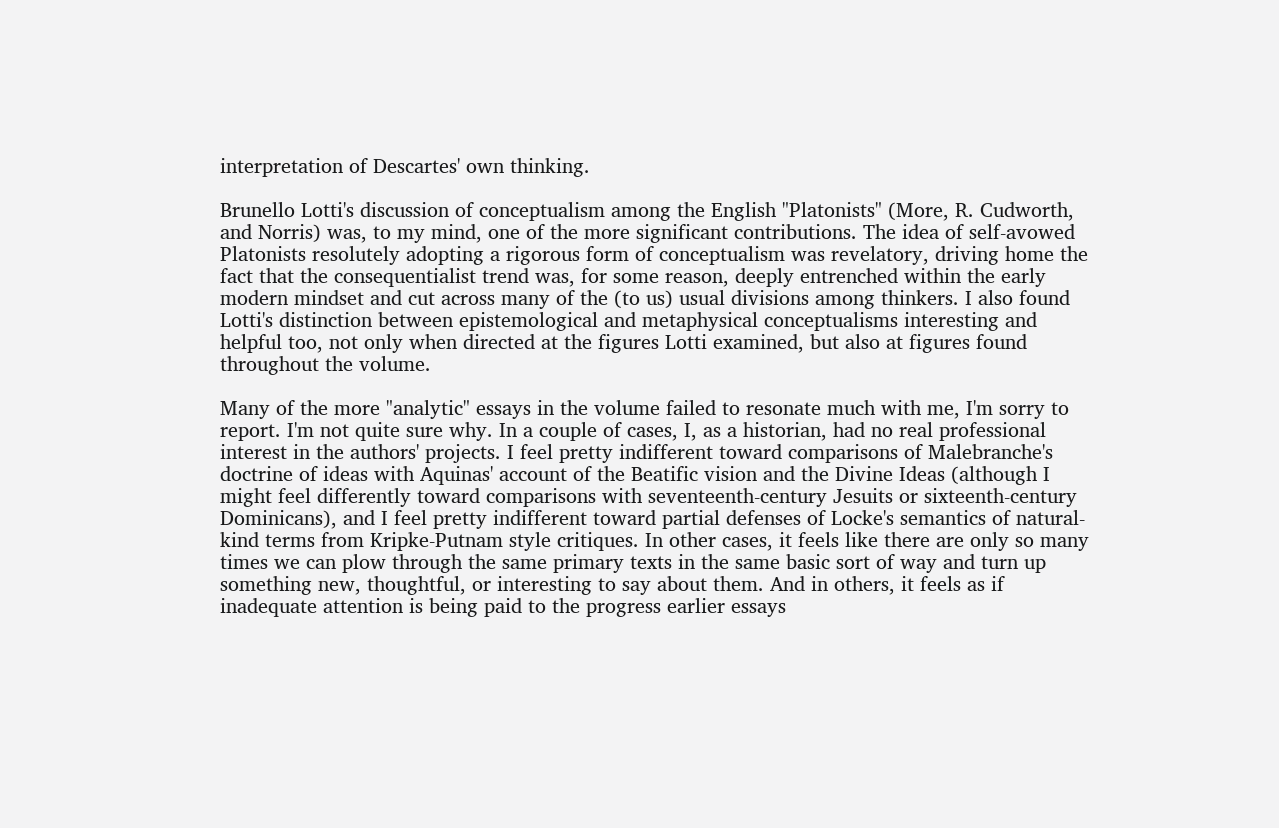interpretation of Descartes' own thinking.

Brunello Lotti's discussion of conceptualism among the English "Platonists" (More, R. Cudworth, and Norris) was, to my mind, one of the more significant contributions. The idea of self-avowed Platonists resolutely adopting a rigorous form of conceptualism was revelatory, driving home the fact that the consequentialist trend was, for some reason, deeply entrenched within the early modern mindset and cut across many of the (to us) usual divisions among thinkers. I also found Lotti's distinction between epistemological and metaphysical conceptualisms interesting and helpful too, not only when directed at the figures Lotti examined, but also at figures found throughout the volume.

Many of the more "analytic" essays in the volume failed to resonate much with me, I'm sorry to report. I'm not quite sure why. In a couple of cases, I, as a historian, had no real professional interest in the authors' projects. I feel pretty indifferent toward comparisons of Malebranche's doctrine of ideas with Aquinas' account of the Beatific vision and the Divine Ideas (although I might feel differently toward comparisons with seventeenth-century Jesuits or sixteenth-century Dominicans), and I feel pretty indifferent toward partial defenses of Locke's semantics of natural-kind terms from Kripke-Putnam style critiques. In other cases, it feels like there are only so many times we can plow through the same primary texts in the same basic sort of way and turn up something new, thoughtful, or interesting to say about them. And in others, it feels as if inadequate attention is being paid to the progress earlier essays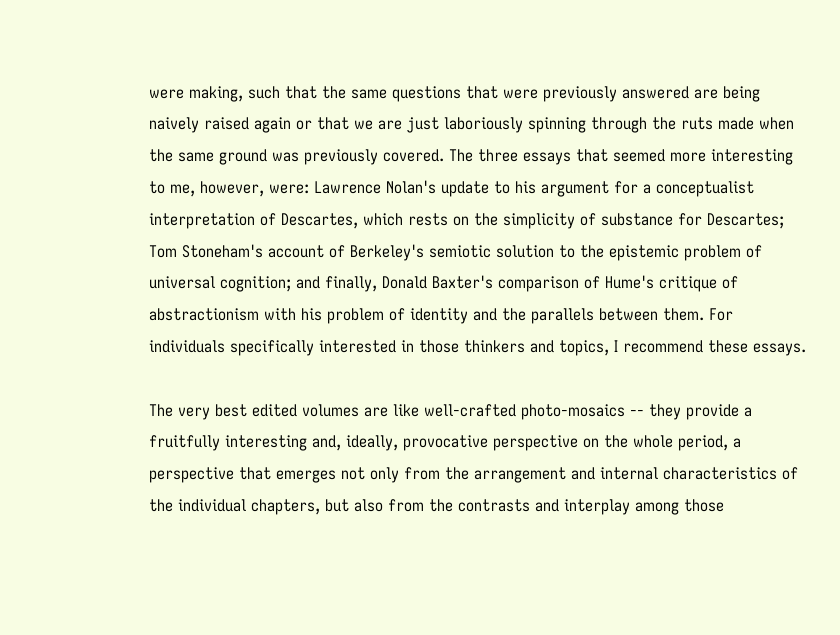were making, such that the same questions that were previously answered are being naively raised again or that we are just laboriously spinning through the ruts made when the same ground was previously covered. The three essays that seemed more interesting to me, however, were: Lawrence Nolan's update to his argument for a conceptualist interpretation of Descartes, which rests on the simplicity of substance for Descartes; Tom Stoneham's account of Berkeley's semiotic solution to the epistemic problem of universal cognition; and finally, Donald Baxter's comparison of Hume's critique of abstractionism with his problem of identity and the parallels between them. For individuals specifically interested in those thinkers and topics, I recommend these essays.

The very best edited volumes are like well-crafted photo-mosaics -- they provide a fruitfully interesting and, ideally, provocative perspective on the whole period, a perspective that emerges not only from the arrangement and internal characteristics of the individual chapters, but also from the contrasts and interplay among those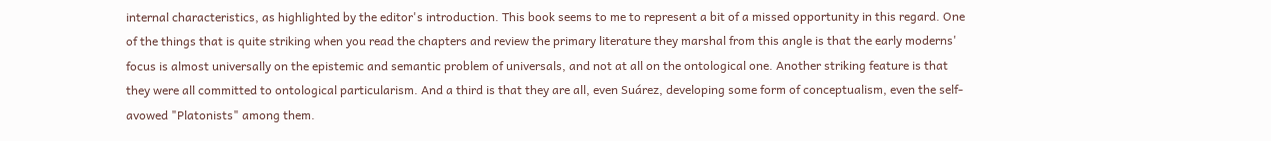internal characteristics, as highlighted by the editor's introduction. This book seems to me to represent a bit of a missed opportunity in this regard. One of the things that is quite striking when you read the chapters and review the primary literature they marshal from this angle is that the early moderns' focus is almost universally on the epistemic and semantic problem of universals, and not at all on the ontological one. Another striking feature is that they were all committed to ontological particularism. And a third is that they are all, even Suárez, developing some form of conceptualism, even the self-avowed "Platonists" among them.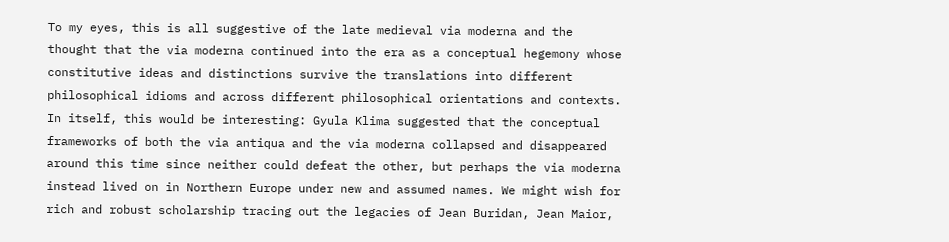To my eyes, this is all suggestive of the late medieval via moderna and the thought that the via moderna continued into the era as a conceptual hegemony whose constitutive ideas and distinctions survive the translations into different philosophical idioms and across different philosophical orientations and contexts. In itself, this would be interesting: Gyula Klima suggested that the conceptual frameworks of both the via antiqua and the via moderna collapsed and disappeared around this time since neither could defeat the other, but perhaps the via moderna instead lived on in Northern Europe under new and assumed names. We might wish for rich and robust scholarship tracing out the legacies of Jean Buridan, Jean Maior,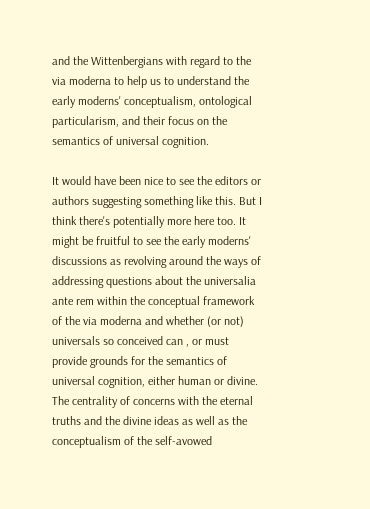and the Wittenbergians with regard to the via moderna to help us to understand the early moderns' conceptualism, ontological particularism, and their focus on the semantics of universal cognition.

It would have been nice to see the editors or authors suggesting something like this. But I think there's potentially more here too. It might be fruitful to see the early moderns' discussions as revolving around the ways of addressing questions about the universalia ante rem within the conceptual framework of the via moderna and whether (or not) universals so conceived can , or must provide grounds for the semantics of universal cognition, either human or divine. The centrality of concerns with the eternal truths and the divine ideas as well as the conceptualism of the self-avowed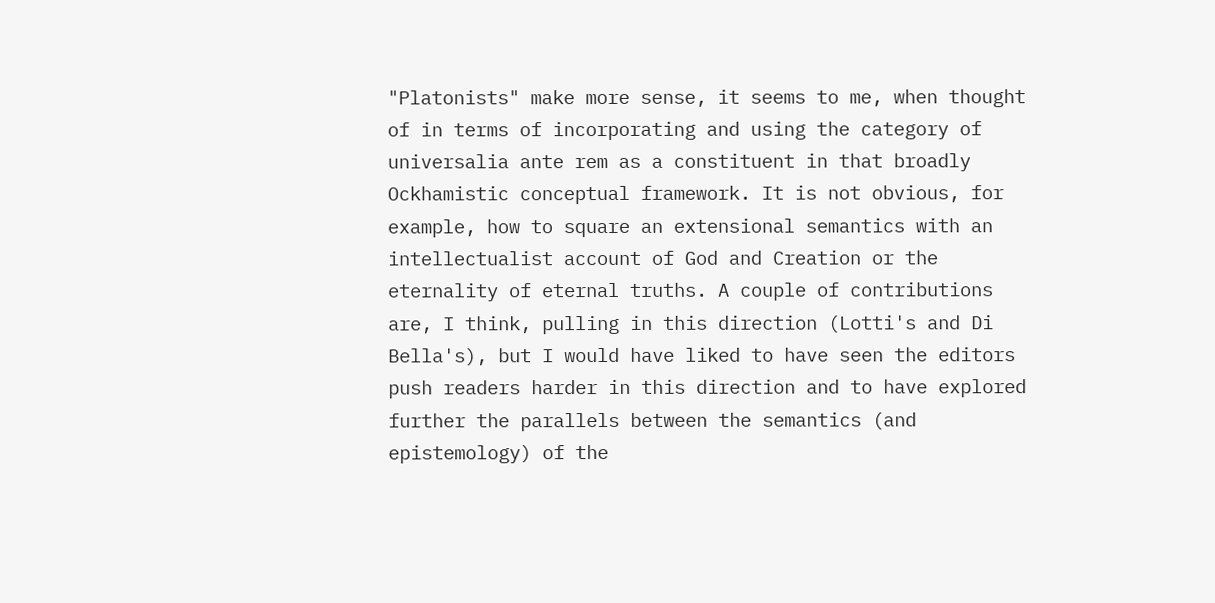"Platonists" make more sense, it seems to me, when thought of in terms of incorporating and using the category of universalia ante rem as a constituent in that broadly Ockhamistic conceptual framework. It is not obvious, for example, how to square an extensional semantics with an intellectualist account of God and Creation or the eternality of eternal truths. A couple of contributions are, I think, pulling in this direction (Lotti's and Di Bella's), but I would have liked to have seen the editors push readers harder in this direction and to have explored further the parallels between the semantics (and epistemology) of the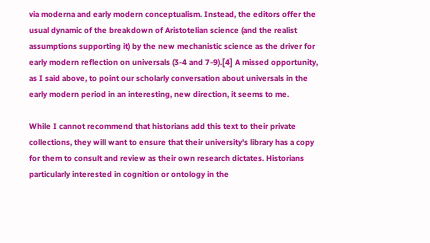via moderna and early modern conceptualism. Instead, the editors offer the usual dynamic of the breakdown of Aristotelian science (and the realist assumptions supporting it) by the new mechanistic science as the driver for early modern reflection on universals (3-4 and 7-9).[4] A missed opportunity, as I said above, to point our scholarly conversation about universals in the early modern period in an interesting, new direction, it seems to me.

While I cannot recommend that historians add this text to their private collections, they will want to ensure that their university's library has a copy for them to consult and review as their own research dictates. Historians particularly interested in cognition or ontology in the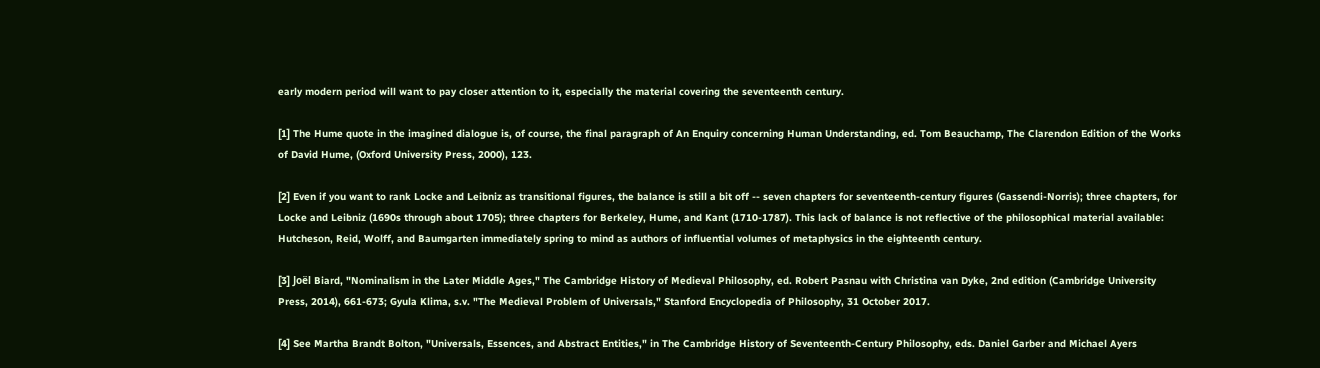early modern period will want to pay closer attention to it, especially the material covering the seventeenth century.

[1] The Hume quote in the imagined dialogue is, of course, the final paragraph of An Enquiry concerning Human Understanding, ed. Tom Beauchamp, The Clarendon Edition of the Works of David Hume, (Oxford University Press, 2000), 123.

[2] Even if you want to rank Locke and Leibniz as transitional figures, the balance is still a bit off -- seven chapters for seventeenth-century figures (Gassendi-Norris); three chapters, for Locke and Leibniz (1690s through about 1705); three chapters for Berkeley, Hume, and Kant (1710-1787). This lack of balance is not reflective of the philosophical material available: Hutcheson, Reid, Wolff, and Baumgarten immediately spring to mind as authors of influential volumes of metaphysics in the eighteenth century.

[3] Joël Biard, "Nominalism in the Later Middle Ages," The Cambridge History of Medieval Philosophy, ed. Robert Pasnau with Christina van Dyke, 2nd edition (Cambridge University Press, 2014), 661-673; Gyula Klima, s.v. "The Medieval Problem of Universals," Stanford Encyclopedia of Philosophy, 31 October 2017.

[4] See Martha Brandt Bolton, "Universals, Essences, and Abstract Entities," in The Cambridge History of Seventeenth-Century Philosophy, eds. Daniel Garber and Michael Ayers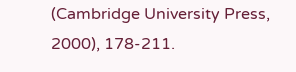(Cambridge University Press, 2000), 178-211.